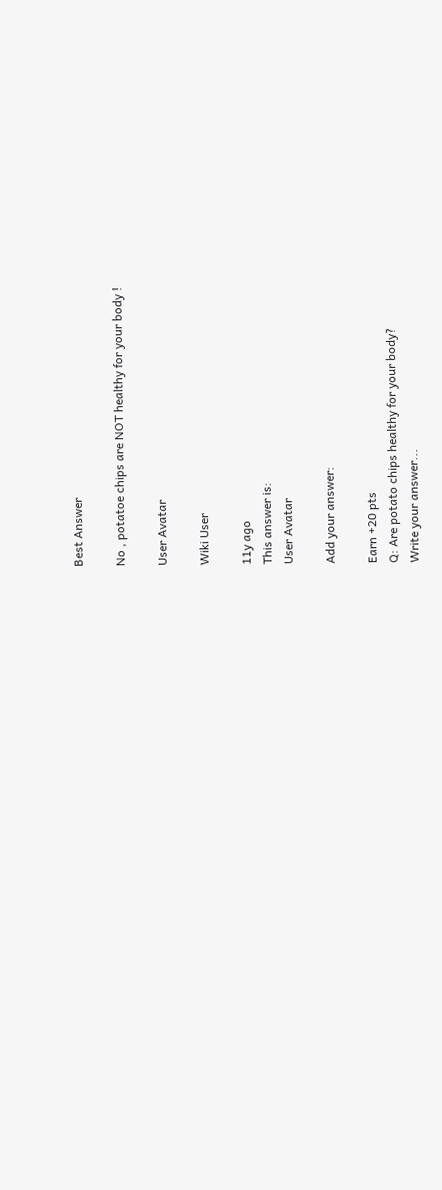Best Answer

No , potatoe chips are NOT healthy for your body !

User Avatar

Wiki User

11y ago
This answer is:
User Avatar

Add your answer:

Earn +20 pts
Q: Are potato chips healthy for your body?
Write your answer...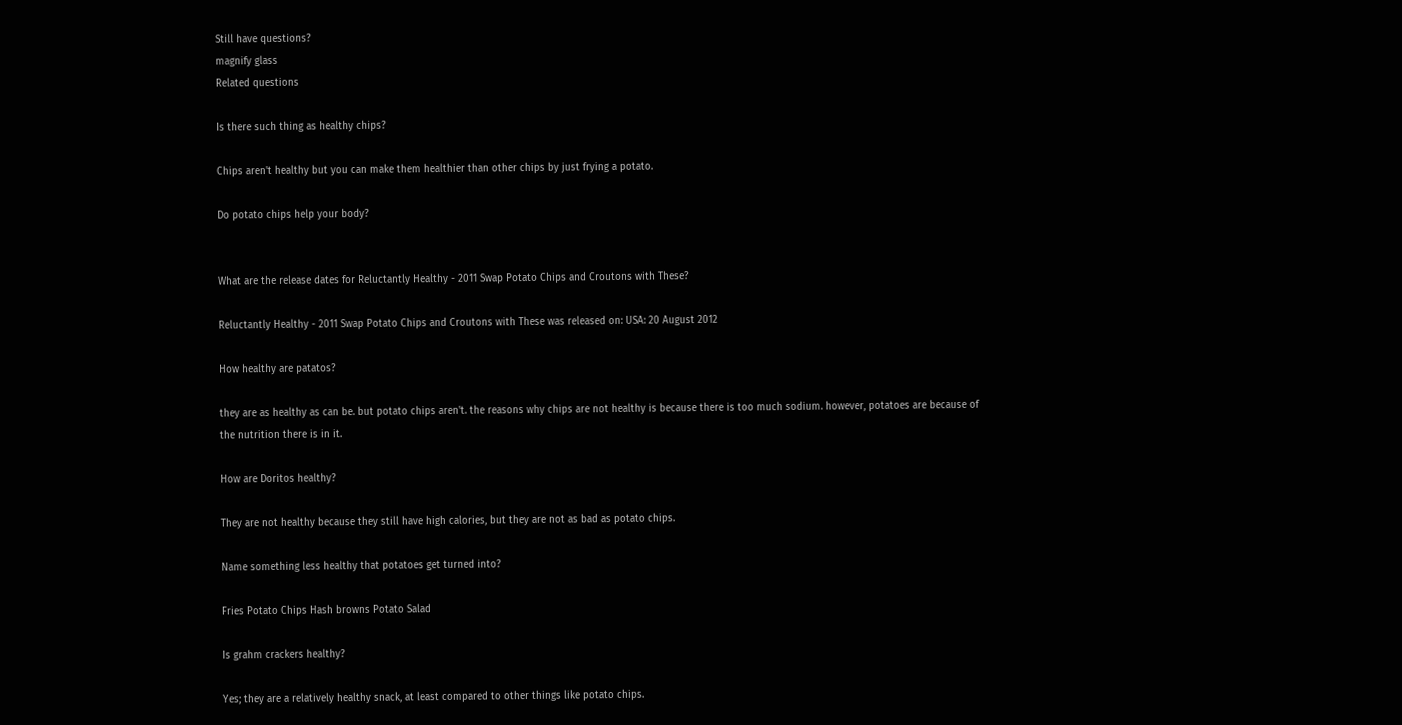Still have questions?
magnify glass
Related questions

Is there such thing as healthy chips?

Chips aren't healthy but you can make them healthier than other chips by just frying a potato.

Do potato chips help your body?


What are the release dates for Reluctantly Healthy - 2011 Swap Potato Chips and Croutons with These?

Reluctantly Healthy - 2011 Swap Potato Chips and Croutons with These was released on: USA: 20 August 2012

How healthy are patatos?

they are as healthy as can be. but potato chips aren't. the reasons why chips are not healthy is because there is too much sodium. however, potatoes are because of the nutrition there is in it.

How are Doritos healthy?

They are not healthy because they still have high calories, but they are not as bad as potato chips.

Name something less healthy that potatoes get turned into?

Fries Potato Chips Hash browns Potato Salad

Is grahm crackers healthy?

Yes; they are a relatively healthy snack, at least compared to other things like potato chips.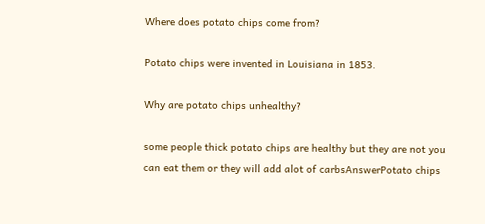Where does potato chips come from?

Potato chips were invented in Louisiana in 1853.

Why are potato chips unhealthy?

some people thick potato chips are healthy but they are not you can eat them or they will add alot of carbsAnswerPotato chips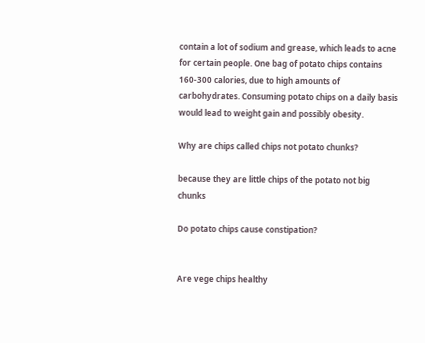contain a lot of sodium and grease, which leads to acne for certain people. One bag of potato chips contains 160-300 calories, due to high amounts of carbohydrates. Consuming potato chips on a daily basis would lead to weight gain and possibly obesity.

Why are chips called chips not potato chunks?

because they are little chips of the potato not big chunks

Do potato chips cause constipation?


Are vege chips healthy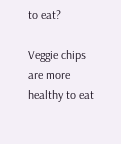to eat?

Veggie chips are more healthy to eat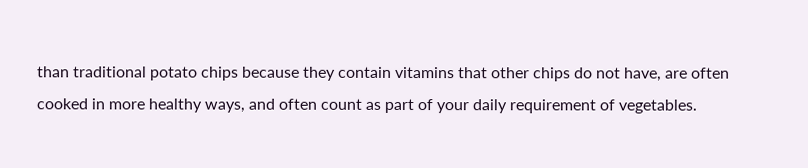than traditional potato chips because they contain vitamins that other chips do not have, are often cooked in more healthy ways, and often count as part of your daily requirement of vegetables.